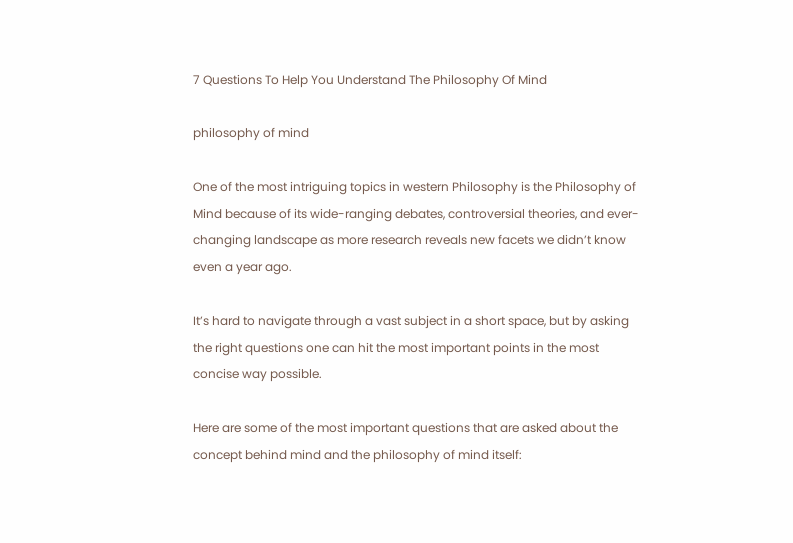7 Questions To Help You Understand The Philosophy Of Mind

philosophy of mind

One of the most intriguing topics in western Philosophy is the Philosophy of Mind because of its wide-ranging debates, controversial theories, and ever-changing landscape as more research reveals new facets we didn’t know even a year ago.

It’s hard to navigate through a vast subject in a short space, but by asking the right questions one can hit the most important points in the most concise way possible.

Here are some of the most important questions that are asked about the concept behind mind and the philosophy of mind itself: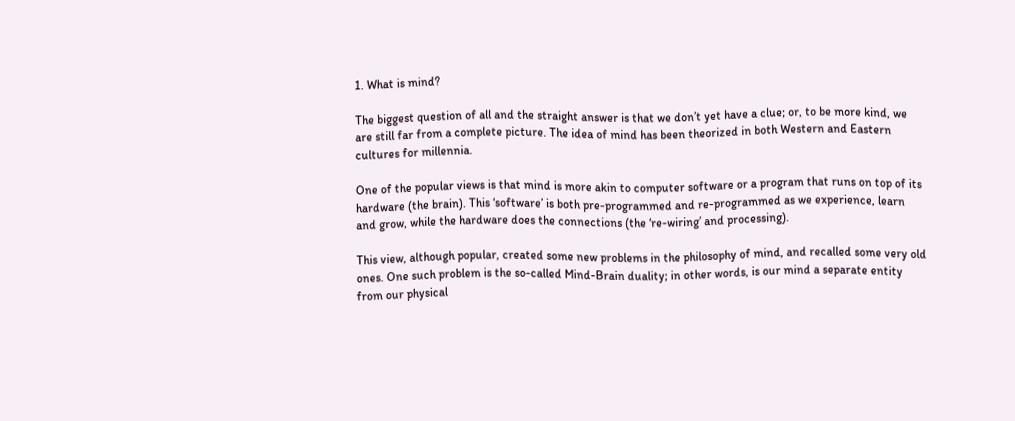1. What is mind?

The biggest question of all and the straight answer is that we don’t yet have a clue; or, to be more kind, we are still far from a complete picture. The idea of mind has been theorized in both Western and Eastern cultures for millennia.

One of the popular views is that mind is more akin to computer software or a program that runs on top of its hardware (the brain). This ‘software’ is both pre-programmed and re-programmed as we experience, learn and grow, while the hardware does the connections (the ‘re-wiring’ and processing).

This view, although popular, created some new problems in the philosophy of mind, and recalled some very old ones. One such problem is the so-called Mind-Brain duality; in other words, is our mind a separate entity from our physical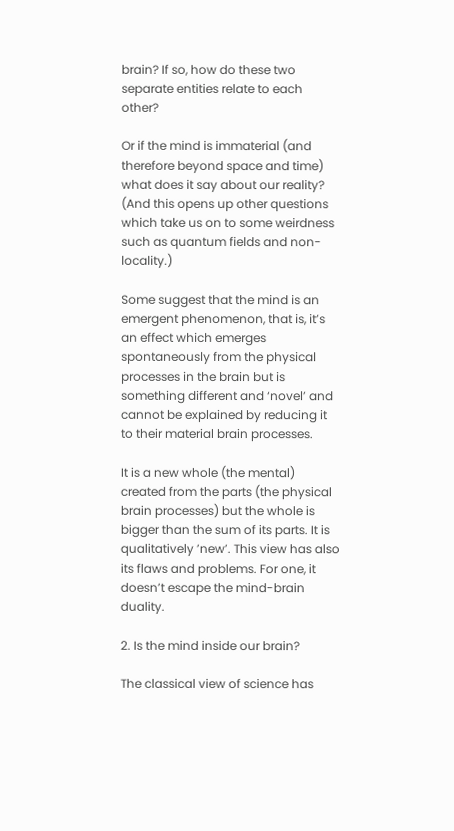brain? If so, how do these two separate entities relate to each other?

Or if the mind is immaterial (and therefore beyond space and time) what does it say about our reality? (And this opens up other questions which take us on to some weirdness such as quantum fields and non-locality.)

Some suggest that the mind is an emergent phenomenon, that is, it’s an effect which emerges spontaneously from the physical processes in the brain but is something different and ‘novel’ and cannot be explained by reducing it to their material brain processes.

It is a new whole (the mental) created from the parts (the physical brain processes) but the whole is bigger than the sum of its parts. It is qualitatively ’new’. This view has also its flaws and problems. For one, it doesn’t escape the mind-brain duality.

2. Is the mind inside our brain?

The classical view of science has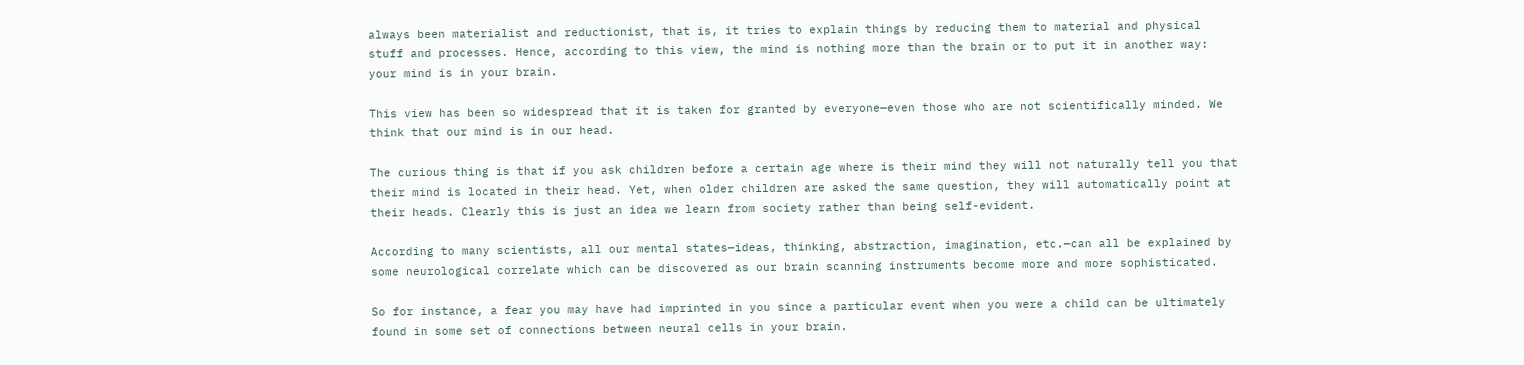always been materialist and reductionist, that is, it tries to explain things by reducing them to material and physical stuff and processes. Hence, according to this view, the mind is nothing more than the brain or to put it in another way: your mind is in your brain.

This view has been so widespread that it is taken for granted by everyone—even those who are not scientifically minded. We think that our mind is in our head.

The curious thing is that if you ask children before a certain age where is their mind they will not naturally tell you that their mind is located in their head. Yet, when older children are asked the same question, they will automatically point at their heads. Clearly this is just an idea we learn from society rather than being self-evident.

According to many scientists, all our mental states—ideas, thinking, abstraction, imagination, etc.—can all be explained by some neurological correlate which can be discovered as our brain scanning instruments become more and more sophisticated.

So for instance, a fear you may have had imprinted in you since a particular event when you were a child can be ultimately found in some set of connections between neural cells in your brain.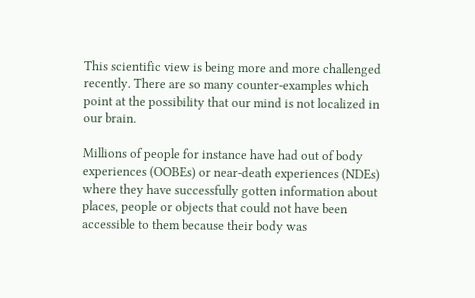This scientific view is being more and more challenged recently. There are so many counter-examples which point at the possibility that our mind is not localized in our brain.

Millions of people for instance have had out of body experiences (OOBEs) or near-death experiences (NDEs) where they have successfully gotten information about places, people or objects that could not have been accessible to them because their body was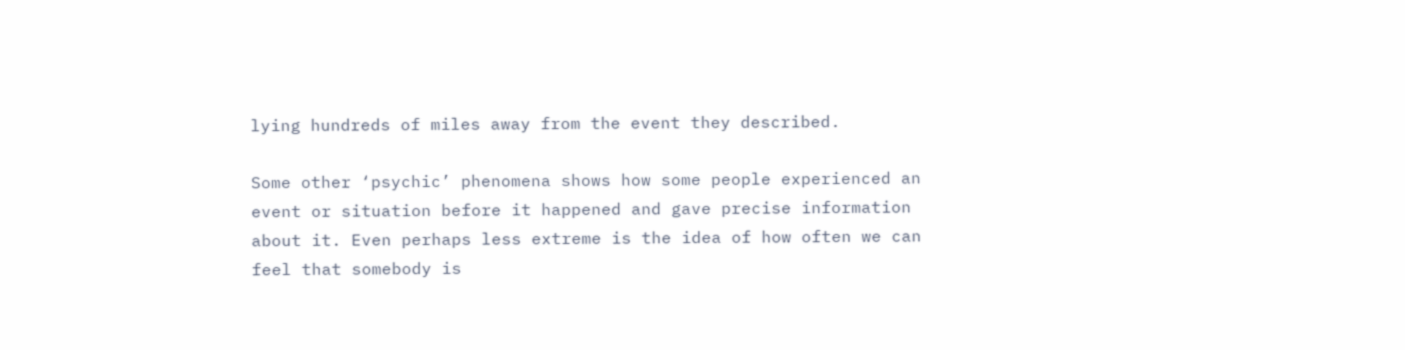lying hundreds of miles away from the event they described.

Some other ‘psychic’ phenomena shows how some people experienced an event or situation before it happened and gave precise information about it. Even perhaps less extreme is the idea of how often we can feel that somebody is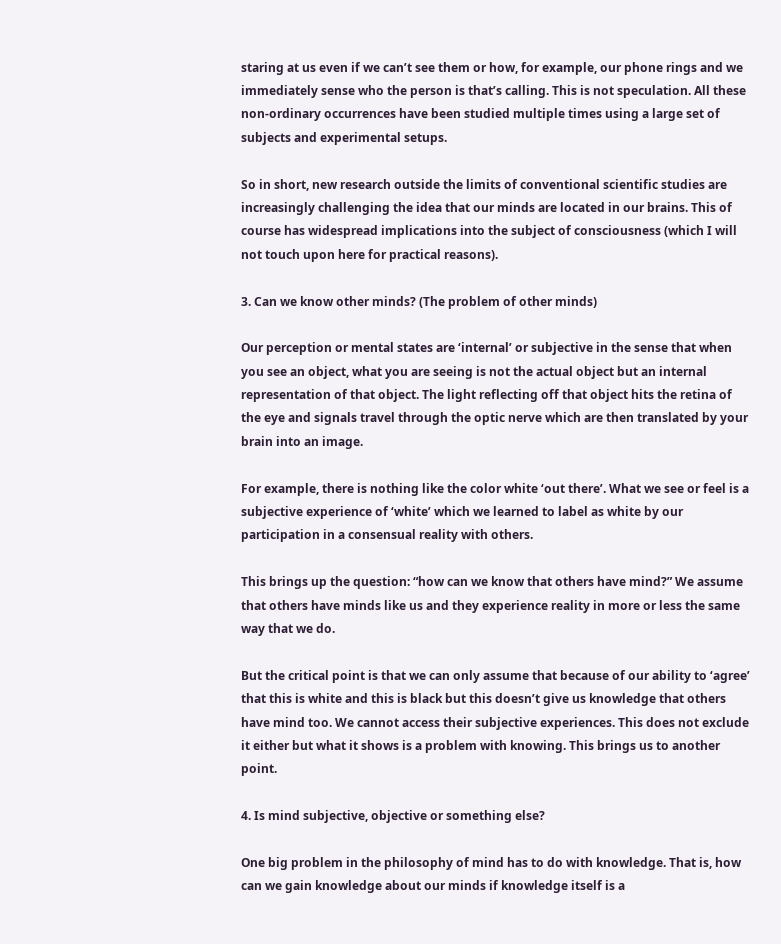staring at us even if we can’t see them or how, for example, our phone rings and we immediately sense who the person is that’s calling. This is not speculation. All these non-ordinary occurrences have been studied multiple times using a large set of subjects and experimental setups.

So in short, new research outside the limits of conventional scientific studies are increasingly challenging the idea that our minds are located in our brains. This of course has widespread implications into the subject of consciousness (which I will not touch upon here for practical reasons).

3. Can we know other minds? (The problem of other minds)

Our perception or mental states are ‘internal’ or subjective in the sense that when you see an object, what you are seeing is not the actual object but an internal representation of that object. The light reflecting off that object hits the retina of the eye and signals travel through the optic nerve which are then translated by your brain into an image.

For example, there is nothing like the color white ‘out there’. What we see or feel is a subjective experience of ‘white’ which we learned to label as white by our participation in a consensual reality with others.

This brings up the question: “how can we know that others have mind?” We assume that others have minds like us and they experience reality in more or less the same way that we do.

But the critical point is that we can only assume that because of our ability to ‘agree’ that this is white and this is black but this doesn’t give us knowledge that others have mind too. We cannot access their subjective experiences. This does not exclude it either but what it shows is a problem with knowing. This brings us to another point.

4. Is mind subjective, objective or something else?

One big problem in the philosophy of mind has to do with knowledge. That is, how can we gain knowledge about our minds if knowledge itself is a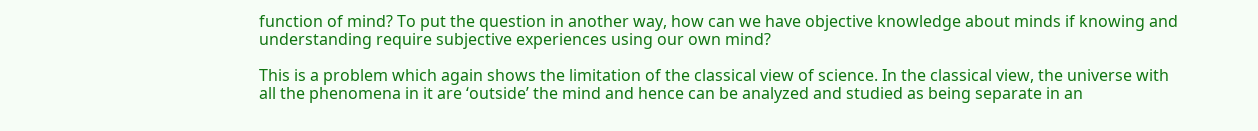function of mind? To put the question in another way, how can we have objective knowledge about minds if knowing and understanding require subjective experiences using our own mind?

This is a problem which again shows the limitation of the classical view of science. In the classical view, the universe with all the phenomena in it are ‘outside’ the mind and hence can be analyzed and studied as being separate in an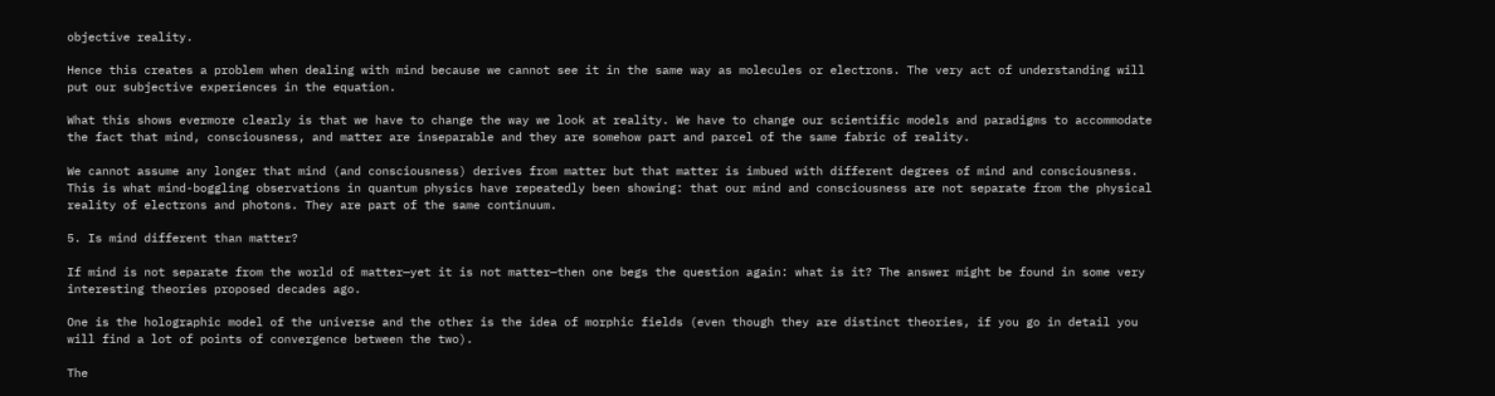objective reality.

Hence this creates a problem when dealing with mind because we cannot see it in the same way as molecules or electrons. The very act of understanding will put our subjective experiences in the equation.

What this shows evermore clearly is that we have to change the way we look at reality. We have to change our scientific models and paradigms to accommodate the fact that mind, consciousness, and matter are inseparable and they are somehow part and parcel of the same fabric of reality.

We cannot assume any longer that mind (and consciousness) derives from matter but that matter is imbued with different degrees of mind and consciousness. This is what mind-boggling observations in quantum physics have repeatedly been showing: that our mind and consciousness are not separate from the physical reality of electrons and photons. They are part of the same continuum.

5. Is mind different than matter?

If mind is not separate from the world of matter—yet it is not matter—then one begs the question again: what is it? The answer might be found in some very interesting theories proposed decades ago.

One is the holographic model of the universe and the other is the idea of morphic fields (even though they are distinct theories, if you go in detail you will find a lot of points of convergence between the two).

The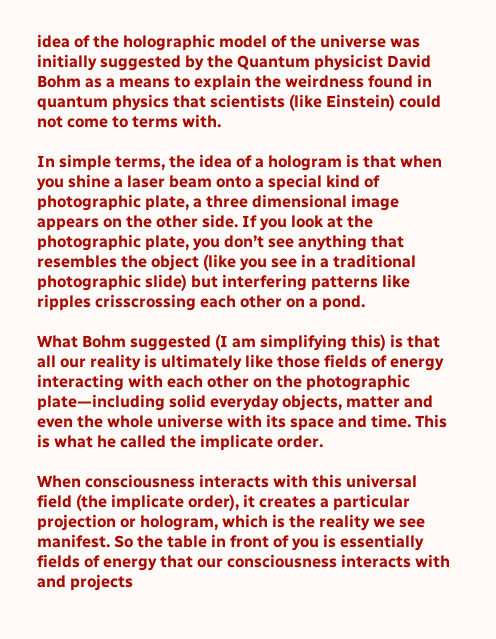idea of the holographic model of the universe was initially suggested by the Quantum physicist David Bohm as a means to explain the weirdness found in quantum physics that scientists (like Einstein) could not come to terms with.

In simple terms, the idea of a hologram is that when you shine a laser beam onto a special kind of photographic plate, a three dimensional image appears on the other side. If you look at the photographic plate, you don’t see anything that resembles the object (like you see in a traditional photographic slide) but interfering patterns like ripples crisscrossing each other on a pond.

What Bohm suggested (I am simplifying this) is that all our reality is ultimately like those fields of energy interacting with each other on the photographic plate—including solid everyday objects, matter and even the whole universe with its space and time. This is what he called the implicate order.

When consciousness interacts with this universal field (the implicate order), it creates a particular projection or hologram, which is the reality we see manifest. So the table in front of you is essentially fields of energy that our consciousness interacts with and projects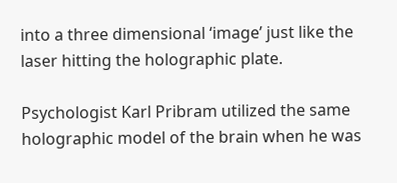into a three dimensional ‘image’ just like the laser hitting the holographic plate.

Psychologist Karl Pribram utilized the same holographic model of the brain when he was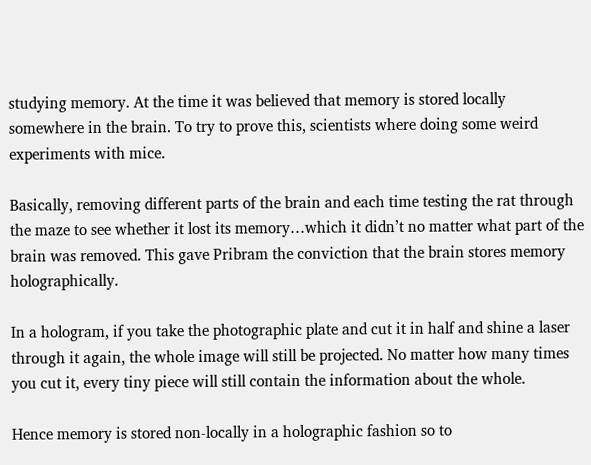studying memory. At the time it was believed that memory is stored locally somewhere in the brain. To try to prove this, scientists where doing some weird experiments with mice.

Basically, removing different parts of the brain and each time testing the rat through the maze to see whether it lost its memory…which it didn’t no matter what part of the brain was removed. This gave Pribram the conviction that the brain stores memory holographically.

In a hologram, if you take the photographic plate and cut it in half and shine a laser through it again, the whole image will still be projected. No matter how many times you cut it, every tiny piece will still contain the information about the whole.

Hence memory is stored non-locally in a holographic fashion so to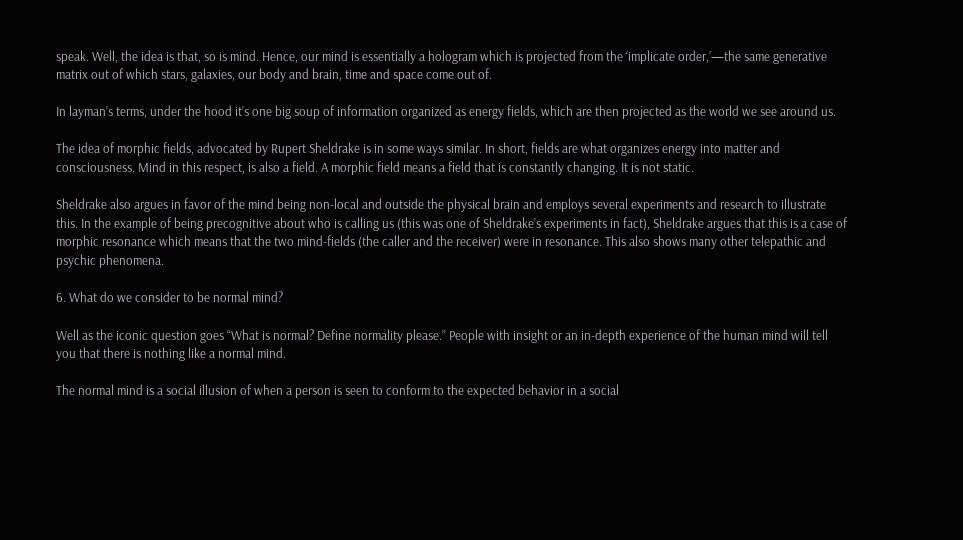speak. Well, the idea is that, so is mind. Hence, our mind is essentially a hologram which is projected from the ‘implicate order,’—the same generative matrix out of which stars, galaxies, our body and brain, time and space come out of.

In layman’s terms, under the hood it’s one big soup of information organized as energy fields, which are then projected as the world we see around us.

The idea of morphic fields, advocated by Rupert Sheldrake is in some ways similar. In short, fields are what organizes energy into matter and consciousness. Mind in this respect, is also a field. A morphic field means a field that is constantly changing. It is not static.

Sheldrake also argues in favor of the mind being non-local and outside the physical brain and employs several experiments and research to illustrate this. In the example of being precognitive about who is calling us (this was one of Sheldrake’s experiments in fact), Sheldrake argues that this is a case of morphic resonance which means that the two mind-fields (the caller and the receiver) were in resonance. This also shows many other telepathic and psychic phenomena.

6. What do we consider to be normal mind?

Well as the iconic question goes “What is normal? Define normality please.” People with insight or an in-depth experience of the human mind will tell you that there is nothing like a normal mind.

The normal mind is a social illusion of when a person is seen to conform to the expected behavior in a social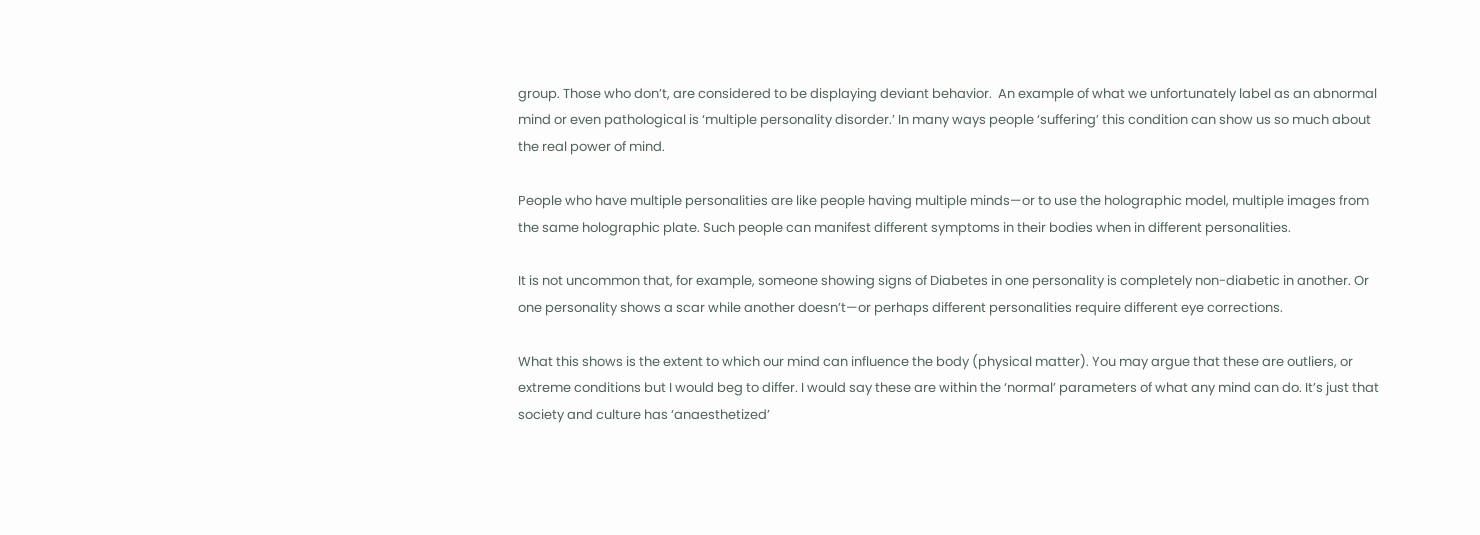group. Those who don’t, are considered to be displaying deviant behavior.  An example of what we unfortunately label as an abnormal mind or even pathological is ‘multiple personality disorder.’ In many ways people ‘suffering’ this condition can show us so much about the real power of mind.

People who have multiple personalities are like people having multiple minds—or to use the holographic model, multiple images from the same holographic plate. Such people can manifest different symptoms in their bodies when in different personalities.

It is not uncommon that, for example, someone showing signs of Diabetes in one personality is completely non-diabetic in another. Or one personality shows a scar while another doesn’t—or perhaps different personalities require different eye corrections.

What this shows is the extent to which our mind can influence the body (physical matter). You may argue that these are outliers, or extreme conditions but I would beg to differ. I would say these are within the ‘normal’ parameters of what any mind can do. It’s just that society and culture has ‘anaesthetized’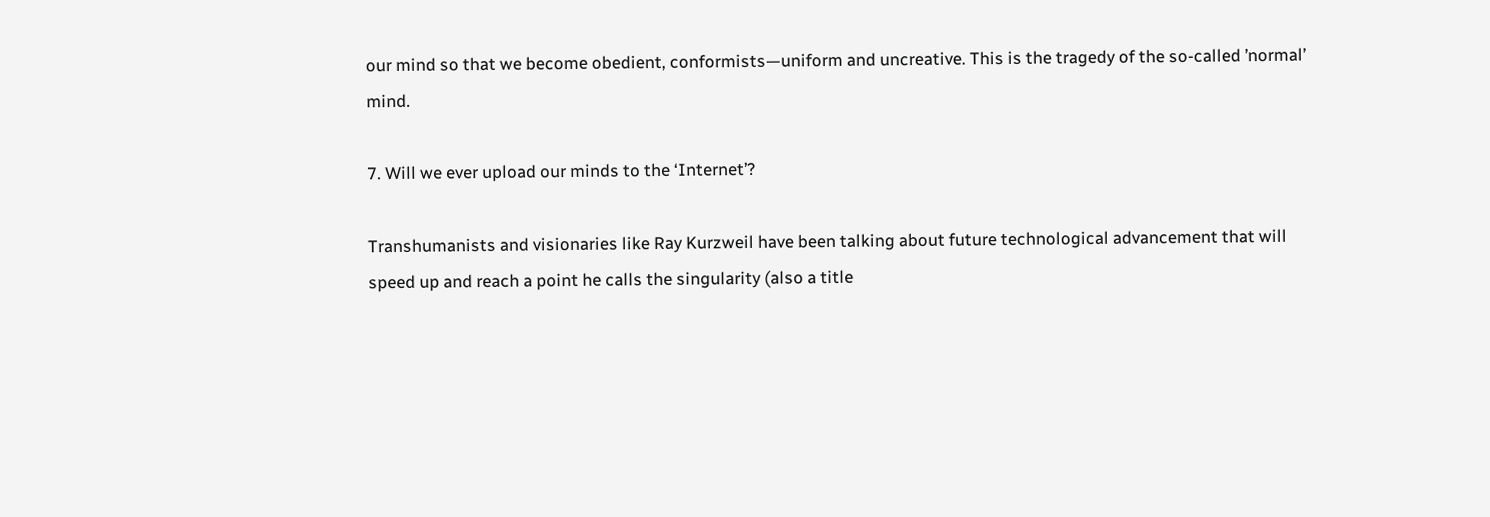our mind so that we become obedient, conformists—uniform and uncreative. This is the tragedy of the so-called ’normal’ mind.

7. Will we ever upload our minds to the ‘Internet’?

Transhumanists and visionaries like Ray Kurzweil have been talking about future technological advancement that will speed up and reach a point he calls the singularity (also a title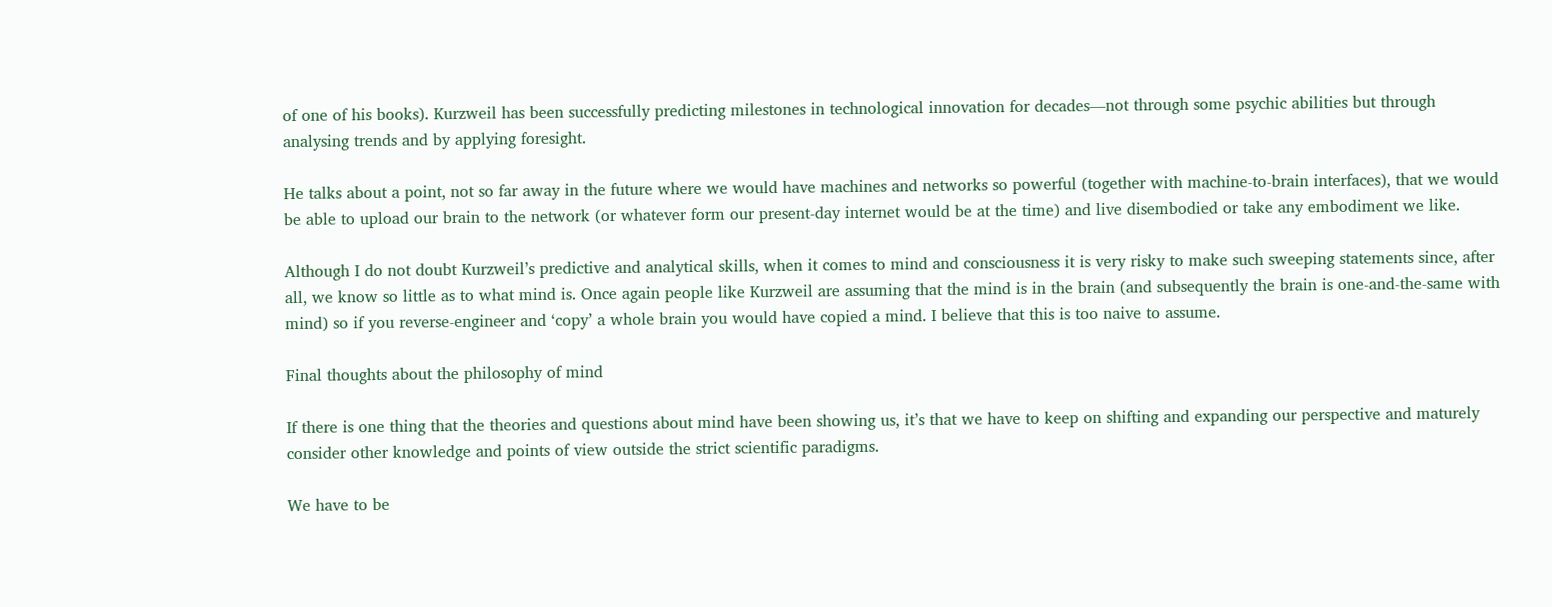of one of his books). Kurzweil has been successfully predicting milestones in technological innovation for decades—not through some psychic abilities but through analysing trends and by applying foresight.

He talks about a point, not so far away in the future where we would have machines and networks so powerful (together with machine-to-brain interfaces), that we would be able to upload our brain to the network (or whatever form our present-day internet would be at the time) and live disembodied or take any embodiment we like.

Although I do not doubt Kurzweil’s predictive and analytical skills, when it comes to mind and consciousness it is very risky to make such sweeping statements since, after all, we know so little as to what mind is. Once again people like Kurzweil are assuming that the mind is in the brain (and subsequently the brain is one-and-the-same with mind) so if you reverse-engineer and ‘copy’ a whole brain you would have copied a mind. I believe that this is too naive to assume.

Final thoughts about the philosophy of mind

If there is one thing that the theories and questions about mind have been showing us, it’s that we have to keep on shifting and expanding our perspective and maturely consider other knowledge and points of view outside the strict scientific paradigms.

We have to be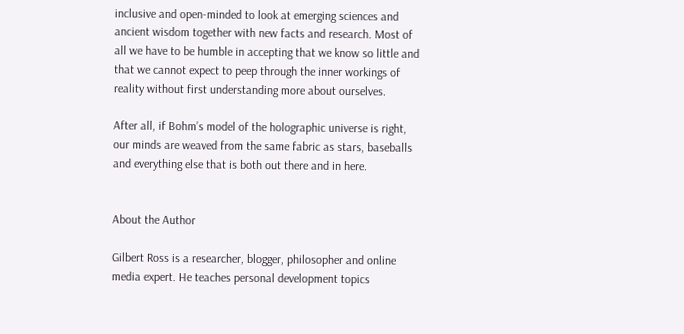inclusive and open-minded to look at emerging sciences and ancient wisdom together with new facts and research. Most of all we have to be humble in accepting that we know so little and that we cannot expect to peep through the inner workings of reality without first understanding more about ourselves.

After all, if Bohm’s model of the holographic universe is right, our minds are weaved from the same fabric as stars, baseballs and everything else that is both out there and in here.


About the Author

Gilbert Ross is a researcher, blogger, philosopher and online media expert. He teaches personal development topics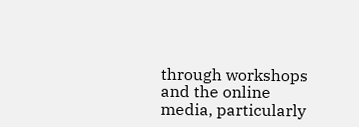through workshops and the online media, particularly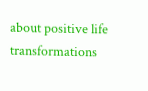about positive life transformations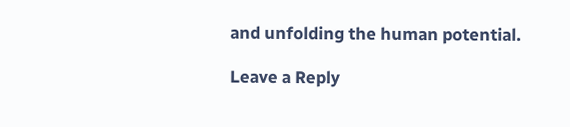and unfolding the human potential.

Leave a Reply